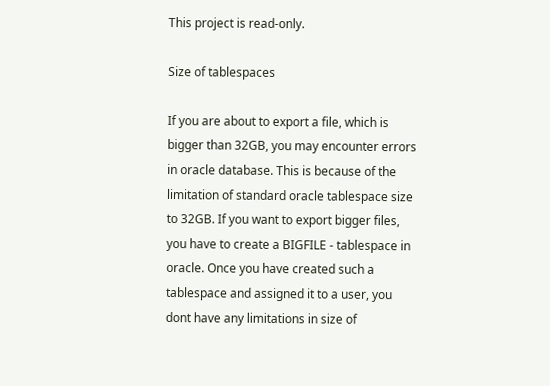This project is read-only.

Size of tablespaces

If you are about to export a file, which is bigger than 32GB, you may encounter errors in oracle database. This is because of the limitation of standard oracle tablespace size to 32GB. If you want to export bigger files, you have to create a BIGFILE - tablespace in oracle. Once you have created such a tablespace and assigned it to a user, you dont have any limitations in size of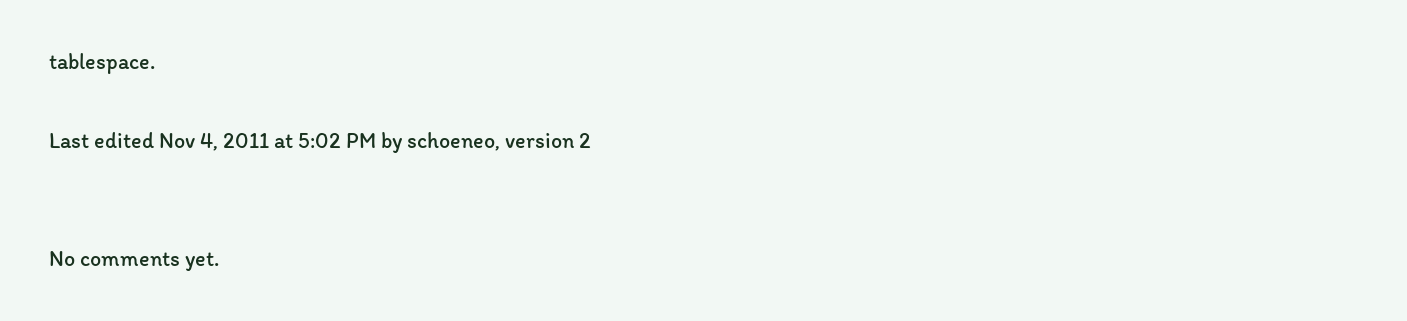tablespace.

Last edited Nov 4, 2011 at 5:02 PM by schoeneo, version 2


No comments yet.